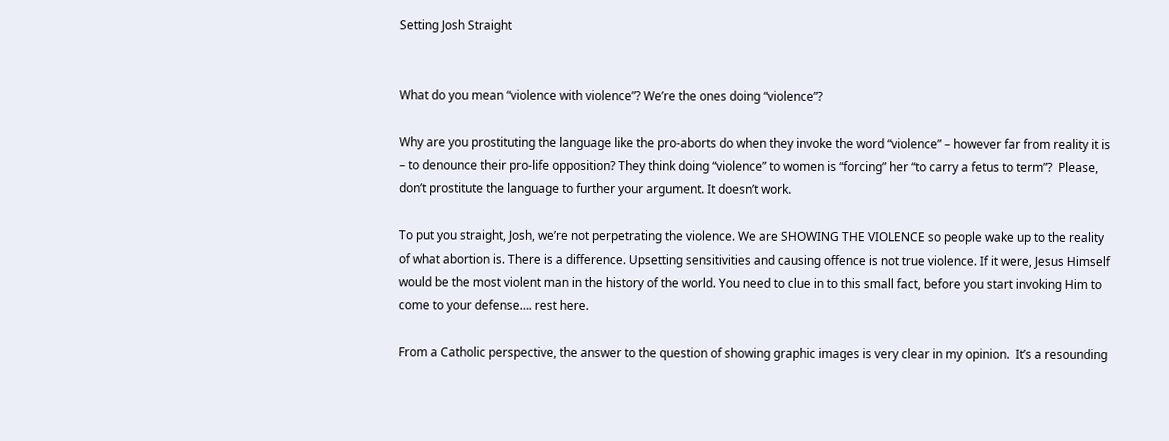Setting Josh Straight


What do you mean “violence with violence”? We’re the ones doing “violence”?

Why are you prostituting the language like the pro-aborts do when they invoke the word “violence” – however far from reality it is – to denounce their pro-life opposition? They think doing “violence” to women is “forcing” her “to carry a fetus to term”?  Please, don’t prostitute the language to further your argument. It doesn’t work.

To put you straight, Josh, we’re not perpetrating the violence. We are SHOWING THE VIOLENCE so people wake up to the reality of what abortion is. There is a difference. Upsetting sensitivities and causing offence is not true violence. If it were, Jesus Himself would be the most violent man in the history of the world. You need to clue in to this small fact, before you start invoking Him to come to your defense…. rest here.

From a Catholic perspective, the answer to the question of showing graphic images is very clear in my opinion.  It’s a resounding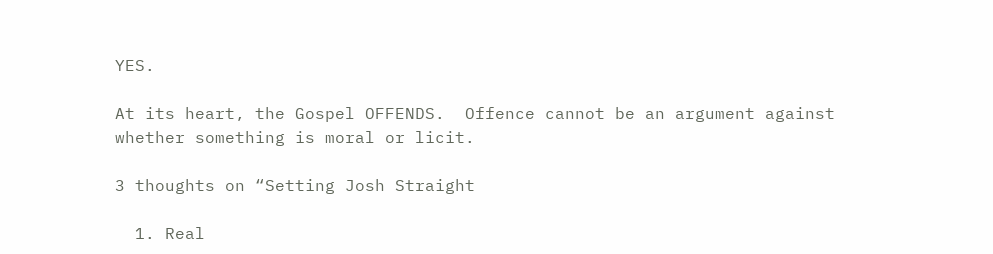YES.

At its heart, the Gospel OFFENDS.  Offence cannot be an argument against whether something is moral or licit.

3 thoughts on “Setting Josh Straight

  1. Real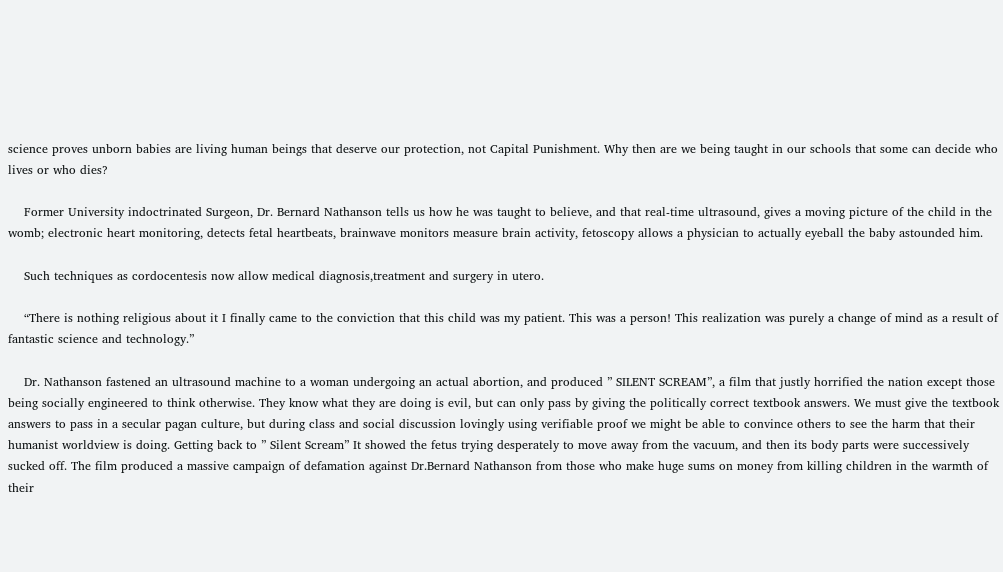science proves unborn babies are living human beings that deserve our protection, not Capital Punishment. Why then are we being taught in our schools that some can decide who lives or who dies?

    Former University indoctrinated Surgeon, Dr. Bernard Nathanson tells us how he was taught to believe, and that real-time ultrasound, gives a moving picture of the child in the womb; electronic heart monitoring, detects fetal heartbeats, brainwave monitors measure brain activity, fetoscopy allows a physician to actually eyeball the baby astounded him.

    Such techniques as cordocentesis now allow medical diagnosis,treatment and surgery in utero.

    “There is nothing religious about it I finally came to the conviction that this child was my patient. This was a person! This realization was purely a change of mind as a result of fantastic science and technology.”

    Dr. Nathanson fastened an ultrasound machine to a woman undergoing an actual abortion, and produced ” SILENT SCREAM”, a film that justly horrified the nation except those being socially engineered to think otherwise. They know what they are doing is evil, but can only pass by giving the politically correct textbook answers. We must give the textbook answers to pass in a secular pagan culture, but during class and social discussion lovingly using verifiable proof we might be able to convince others to see the harm that their humanist worldview is doing. Getting back to ” Silent Scream” It showed the fetus trying desperately to move away from the vacuum, and then its body parts were successively sucked off. The film produced a massive campaign of defamation against Dr.Bernard Nathanson from those who make huge sums on money from killing children in the warmth of their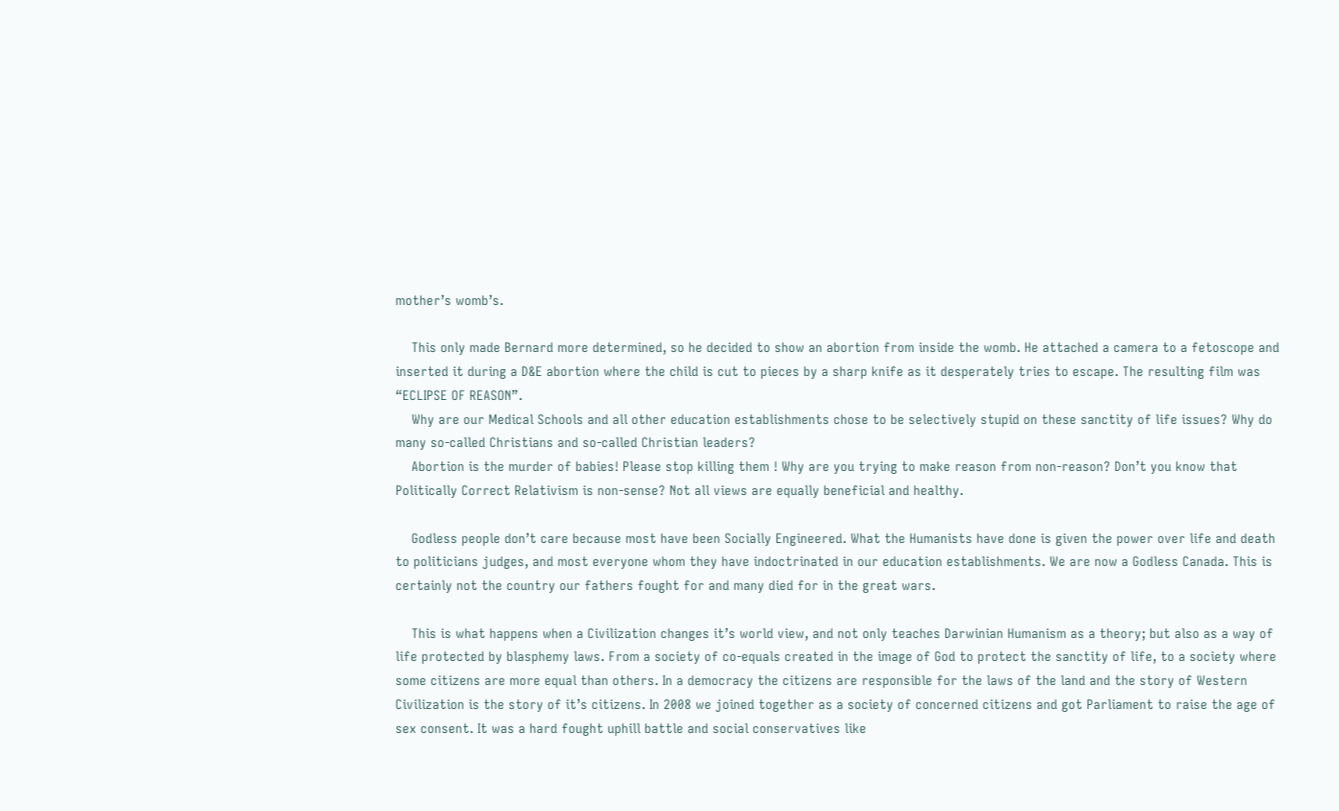mother’s womb’s.

    This only made Bernard more determined, so he decided to show an abortion from inside the womb. He attached a camera to a fetoscope and inserted it during a D&E abortion where the child is cut to pieces by a sharp knife as it desperately tries to escape. The resulting film was “ECLIPSE OF REASON”.
    Why are our Medical Schools and all other education establishments chose to be selectively stupid on these sanctity of life issues? Why do many so-called Christians and so-called Christian leaders?
    Abortion is the murder of babies! Please stop killing them ! Why are you trying to make reason from non-reason? Don’t you know that Politically Correct Relativism is non-sense? Not all views are equally beneficial and healthy.

    Godless people don’t care because most have been Socially Engineered. What the Humanists have done is given the power over life and death to politicians judges, and most everyone whom they have indoctrinated in our education establishments. We are now a Godless Canada. This is certainly not the country our fathers fought for and many died for in the great wars.

    This is what happens when a Civilization changes it’s world view, and not only teaches Darwinian Humanism as a theory; but also as a way of life protected by blasphemy laws. From a society of co-equals created in the image of God to protect the sanctity of life, to a society where some citizens are more equal than others. In a democracy the citizens are responsible for the laws of the land and the story of Western Civilization is the story of it’s citizens. In 2008 we joined together as a society of concerned citizens and got Parliament to raise the age of sex consent. It was a hard fought uphill battle and social conservatives like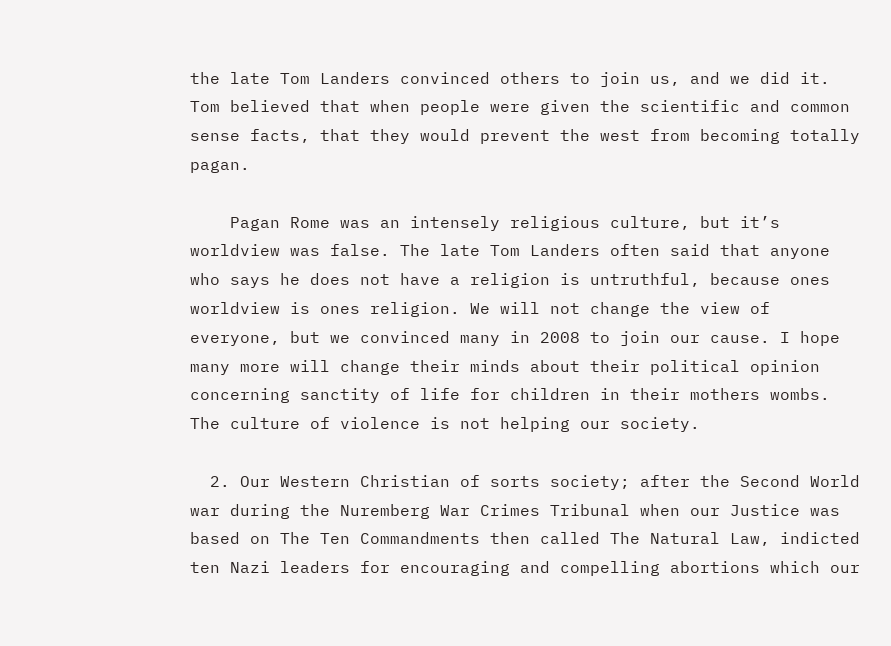the late Tom Landers convinced others to join us, and we did it. Tom believed that when people were given the scientific and common sense facts, that they would prevent the west from becoming totally pagan.

    Pagan Rome was an intensely religious culture, but it’s worldview was false. The late Tom Landers often said that anyone who says he does not have a religion is untruthful, because ones worldview is ones religion. We will not change the view of everyone, but we convinced many in 2008 to join our cause. I hope many more will change their minds about their political opinion concerning sanctity of life for children in their mothers wombs. The culture of violence is not helping our society.

  2. Our Western Christian of sorts society; after the Second World war during the Nuremberg War Crimes Tribunal when our Justice was based on The Ten Commandments then called The Natural Law, indicted ten Nazi leaders for encouraging and compelling abortions which our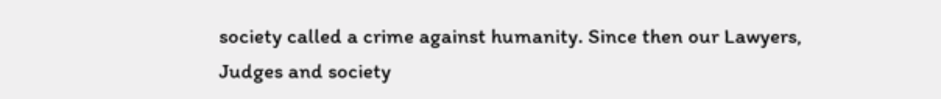society called a crime against humanity. Since then our Lawyers, Judges and society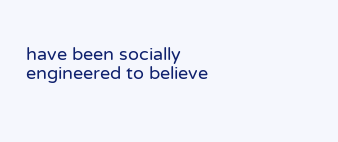have been socially engineered to believe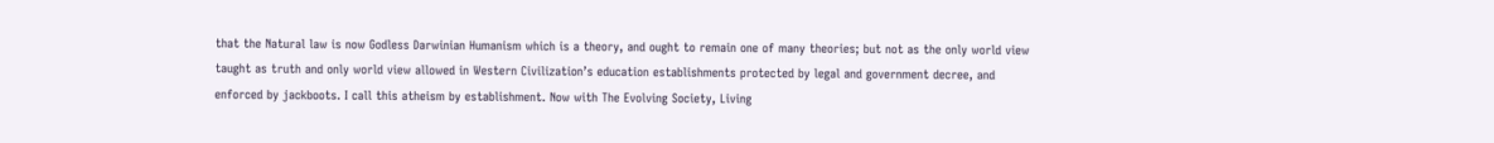that the Natural law is now Godless Darwinian Humanism which is a theory, and ought to remain one of many theories; but not as the only world view taught as truth and only world view allowed in Western Civilization’s education establishments protected by legal and government decree, and enforced by jackboots. I call this atheism by establishment. Now with The Evolving Society, Living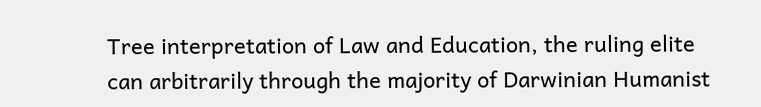Tree interpretation of Law and Education, the ruling elite can arbitrarily through the majority of Darwinian Humanist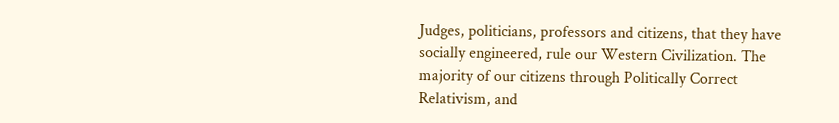Judges, politicians, professors and citizens, that they have socially engineered, rule our Western Civilization. The majority of our citizens through Politically Correct Relativism, and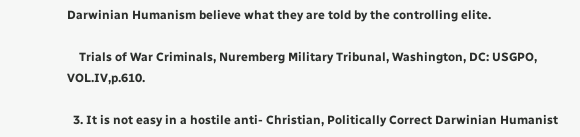Darwinian Humanism believe what they are told by the controlling elite.

    Trials of War Criminals, Nuremberg Military Tribunal, Washington, DC: USGPO, VOL.IV,p.610.

  3. It is not easy in a hostile anti- Christian, Politically Correct Darwinian Humanist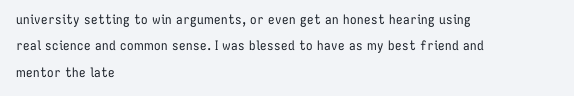university setting to win arguments, or even get an honest hearing using real science and common sense. I was blessed to have as my best friend and mentor the late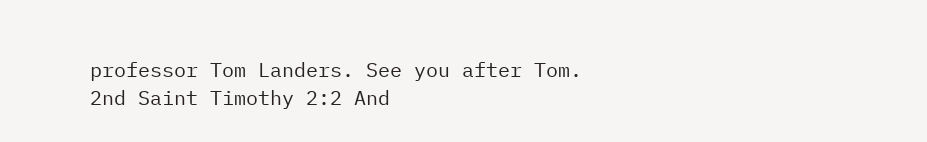professor Tom Landers. See you after Tom. 2nd Saint Timothy 2:2 And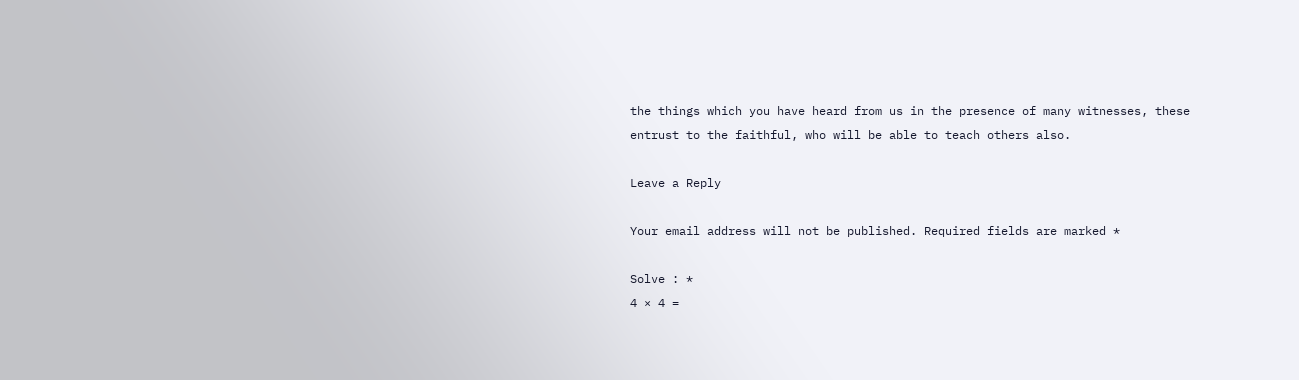the things which you have heard from us in the presence of many witnesses, these entrust to the faithful, who will be able to teach others also.

Leave a Reply

Your email address will not be published. Required fields are marked *

Solve : *
4 × 4 =